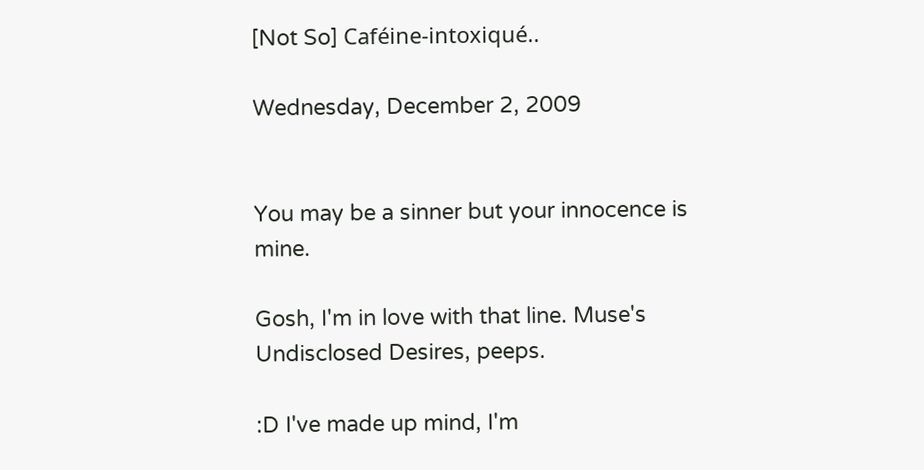[Not So] Caféine-intoxiqué..

Wednesday, December 2, 2009


You may be a sinner but your innocence is mine.

Gosh, I'm in love with that line. Muse's Undisclosed Desires, peeps.

:D I've made up mind, I'm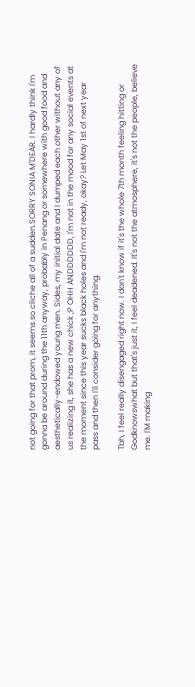not going for that prom, it seems so cliche all of a sudden.SORRY SONIA M'DEAR. I hardly think I'm gonna be around during the 11th anyway, probably in Penang or somewhere with good food and aesthetically-endowed young men. Sides, my initial date and I dumped each other without any of us realizing it, she has a new chick ;P OHH ANDDDDDD, I'm not in the mood for any social events at the moment since this year sucks black holes and I'm not ready, okay? Let May 1st of next year pass and then I'll consider going for anything.

Tbh, I feel really disengaged right now. I don't know if it's the whole 7th month feeling hitting or Godknowswhat but that's just it, I feel deadened. It's not the atmosphere, it's not the people, believe me. I'M making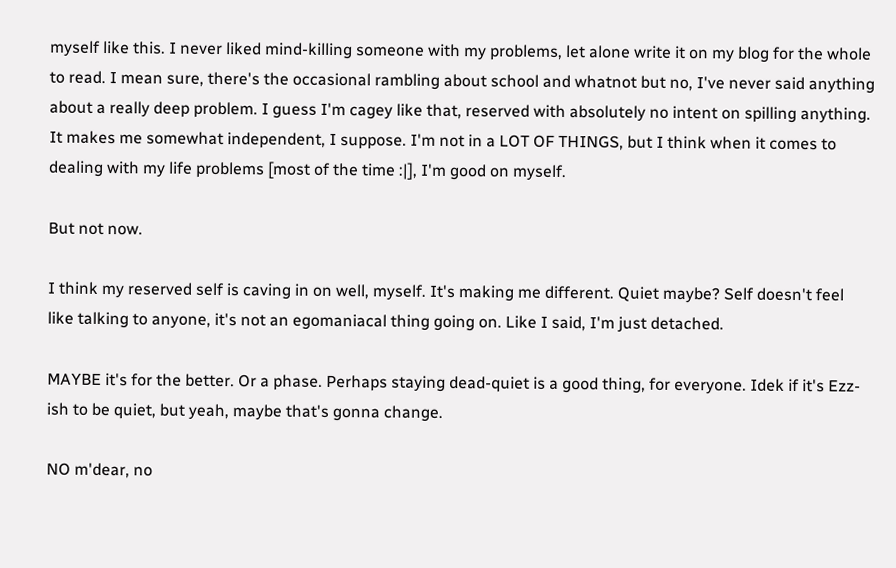myself like this. I never liked mind-killing someone with my problems, let alone write it on my blog for the whole to read. I mean sure, there's the occasional rambling about school and whatnot but no, I've never said anything about a really deep problem. I guess I'm cagey like that, reserved with absolutely no intent on spilling anything. It makes me somewhat independent, I suppose. I'm not in a LOT OF THINGS, but I think when it comes to dealing with my life problems [most of the time :|], I'm good on myself.

But not now.

I think my reserved self is caving in on well, myself. It's making me different. Quiet maybe? Self doesn't feel like talking to anyone, it's not an egomaniacal thing going on. Like I said, I'm just detached.

MAYBE it's for the better. Or a phase. Perhaps staying dead-quiet is a good thing, for everyone. Idek if it's Ezz-ish to be quiet, but yeah, maybe that's gonna change.

NO m'dear, no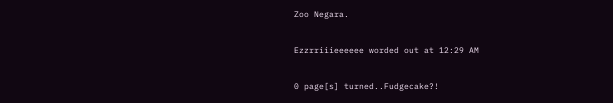Zoo Negara.

Ezzrriiieeeeee worded out at 12:29 AM

0 page[s] turned..Fudgecake?!